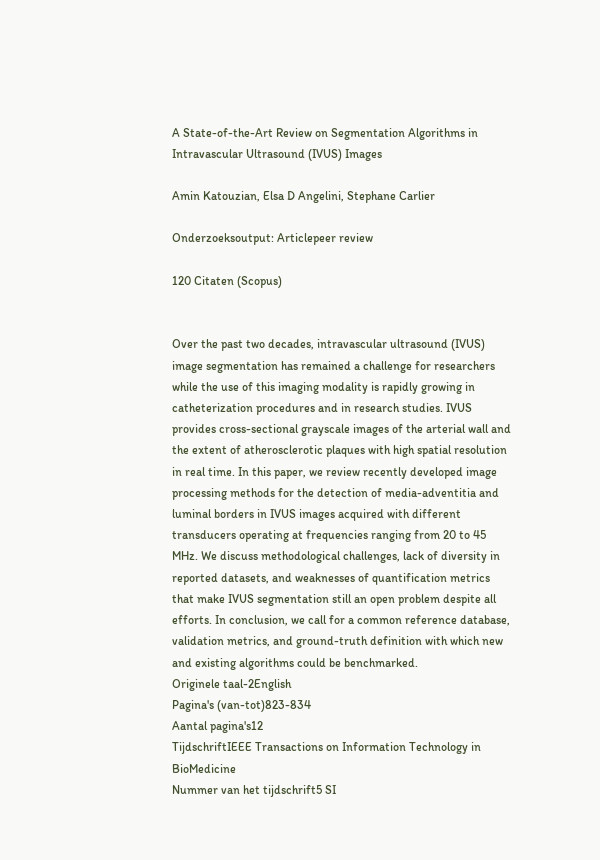A State-of-the-Art Review on Segmentation Algorithms in Intravascular Ultrasound (IVUS) Images

Amin Katouzian, Elsa D Angelini, Stephane Carlier

Onderzoeksoutput: Articlepeer review

120 Citaten (Scopus)


Over the past two decades, intravascular ultrasound (IVUS) image segmentation has remained a challenge for researchers while the use of this imaging modality is rapidly growing in catheterization procedures and in research studies. IVUS provides cross-sectional grayscale images of the arterial wall and the extent of atherosclerotic plaques with high spatial resolution in real time. In this paper, we review recently developed image processing methods for the detection of media-adventitia and luminal borders in IVUS images acquired with different transducers operating at frequencies ranging from 20 to 45 MHz. We discuss methodological challenges, lack of diversity in reported datasets, and weaknesses of quantification metrics that make IVUS segmentation still an open problem despite all efforts. In conclusion, we call for a common reference database, validation metrics, and ground-truth definition with which new and existing algorithms could be benchmarked.
Originele taal-2English
Pagina's (van-tot)823-834
Aantal pagina's12
TijdschriftIEEE Transactions on Information Technology in BioMedicine
Nummer van het tijdschrift5 SI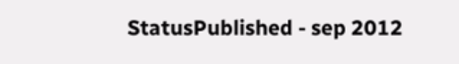StatusPublished - sep 2012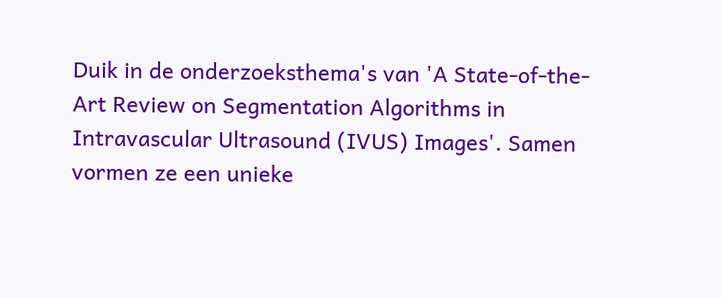Duik in de onderzoeksthema's van 'A State-of-the-Art Review on Segmentation Algorithms in Intravascular Ultrasound (IVUS) Images'. Samen vormen ze een unieke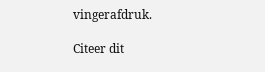vingerafdruk.

Citeer dit